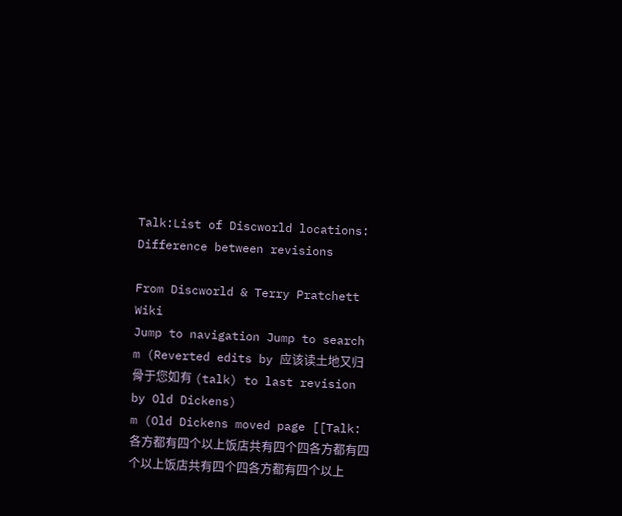Talk:List of Discworld locations: Difference between revisions

From Discworld & Terry Pratchett Wiki
Jump to navigation Jump to search
m (Reverted edits by 应该读土地又归骨于您如有 (talk) to last revision by Old Dickens)
m (Old Dickens moved page [[Talk:各方都有四个以上饭店共有四个四各方都有四个以上饭店共有四个四各方都有四个以上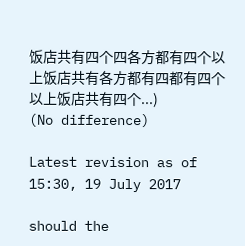饭店共有四个四各方都有四个以上饭店共有各方都有四都有四个以上饭店共有四个...)
(No difference)

Latest revision as of 15:30, 19 July 2017

should the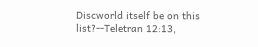Discworld itself be on this list?--Teletran 12:13,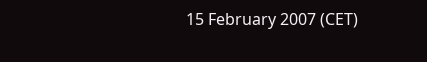15 February 2007 (CET)